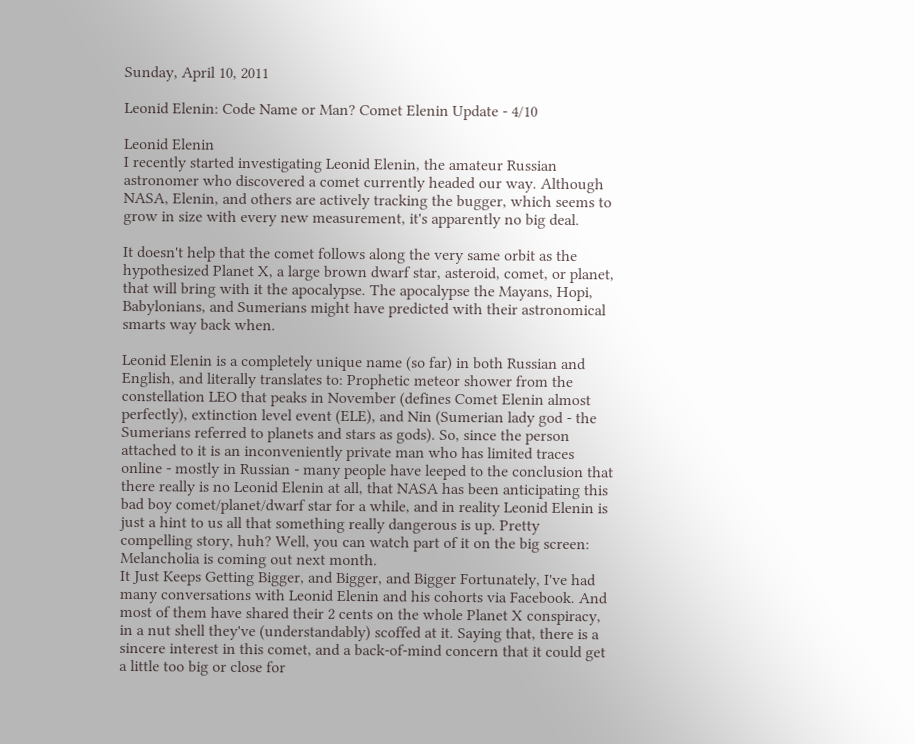Sunday, April 10, 2011

Leonid Elenin: Code Name or Man? Comet Elenin Update - 4/10

Leonid Elenin
I recently started investigating Leonid Elenin, the amateur Russian astronomer who discovered a comet currently headed our way. Although NASA, Elenin, and others are actively tracking the bugger, which seems to grow in size with every new measurement, it's apparently no big deal.

It doesn't help that the comet follows along the very same orbit as the hypothesized Planet X, a large brown dwarf star, asteroid, comet, or planet, that will bring with it the apocalypse. The apocalypse the Mayans, Hopi, Babylonians, and Sumerians might have predicted with their astronomical smarts way back when.

Leonid Elenin is a completely unique name (so far) in both Russian and English, and literally translates to: Prophetic meteor shower from the constellation LEO that peaks in November (defines Comet Elenin almost perfectly), extinction level event (ELE), and Nin (Sumerian lady god - the Sumerians referred to planets and stars as gods). So, since the person attached to it is an inconveniently private man who has limited traces online - mostly in Russian - many people have leeped to the conclusion that there really is no Leonid Elenin at all, that NASA has been anticipating this bad boy comet/planet/dwarf star for a while, and in reality Leonid Elenin is just a hint to us all that something really dangerous is up. Pretty compelling story, huh? Well, you can watch part of it on the big screen: Melancholia is coming out next month.
It Just Keeps Getting Bigger, and Bigger, and Bigger Fortunately, I've had many conversations with Leonid Elenin and his cohorts via Facebook. And most of them have shared their 2 cents on the whole Planet X conspiracy, in a nut shell they've (understandably) scoffed at it. Saying that, there is a sincere interest in this comet, and a back-of-mind concern that it could get a little too big or close for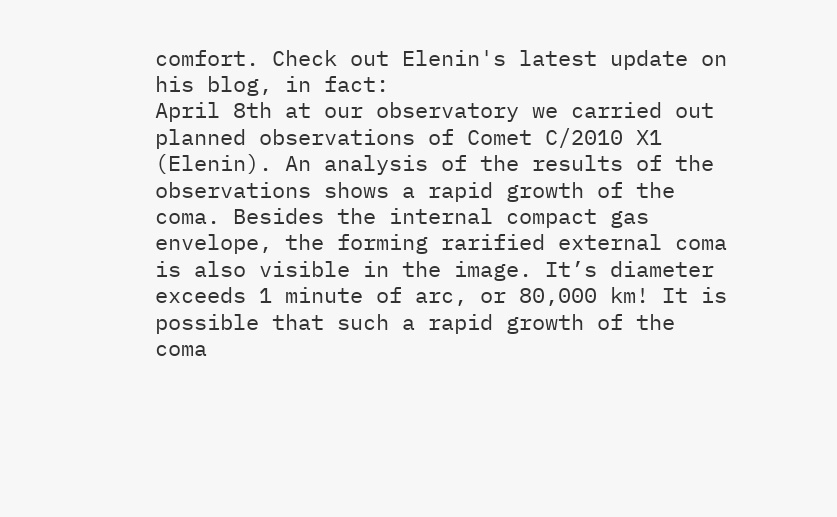comfort. Check out Elenin's latest update on his blog, in fact:
April 8th at our observatory we carried out planned observations of Comet C/2010 X1 (Elenin). An analysis of the results of the observations shows a rapid growth of the coma. Besides the internal compact gas envelope, the forming rarified external coma is also visible in the image. It’s diameter exceeds 1 minute of arc, or 80,000 km! It is possible that such a rapid growth of the coma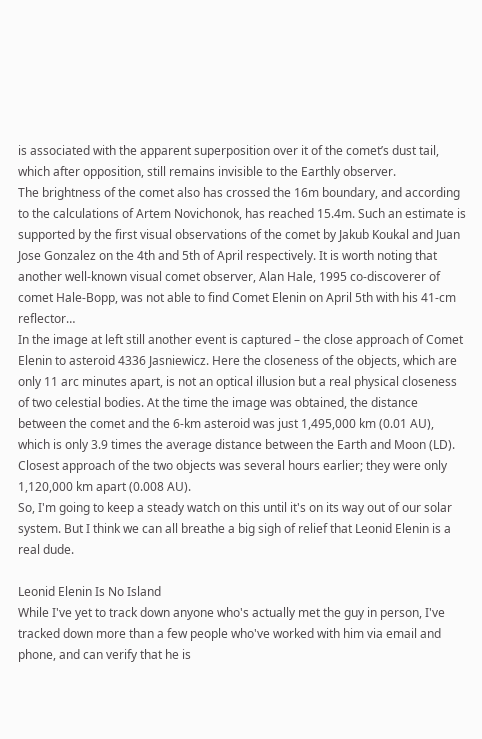is associated with the apparent superposition over it of the comet’s dust tail, which after opposition, still remains invisible to the Earthly observer.
The brightness of the comet also has crossed the 16m boundary, and according to the calculations of Artem Novichonok, has reached 15.4m. Such an estimate is supported by the first visual observations of the comet by Jakub Koukal and Juan Jose Gonzalez on the 4th and 5th of April respectively. It is worth noting that another well-known visual comet observer, Alan Hale, 1995 co-discoverer of comet Hale-Bopp, was not able to find Comet Elenin on April 5th with his 41-cm reflector…
In the image at left still another event is captured – the close approach of Comet Elenin to asteroid 4336 Jasniewicz. Here the closeness of the objects, which are only 11 arc minutes apart, is not an optical illusion but a real physical closeness of two celestial bodies. At the time the image was obtained, the distance between the comet and the 6-km asteroid was just 1,495,000 km (0.01 AU), which is only 3.9 times the average distance between the Earth and Moon (LD). Closest approach of the two objects was several hours earlier; they were only 1,120,000 km apart (0.008 AU).
So, I'm going to keep a steady watch on this until it's on its way out of our solar system. But I think we can all breathe a big sigh of relief that Leonid Elenin is a real dude.

Leonid Elenin Is No Island
While I've yet to track down anyone who's actually met the guy in person, I've tracked down more than a few people who've worked with him via email and phone, and can verify that he is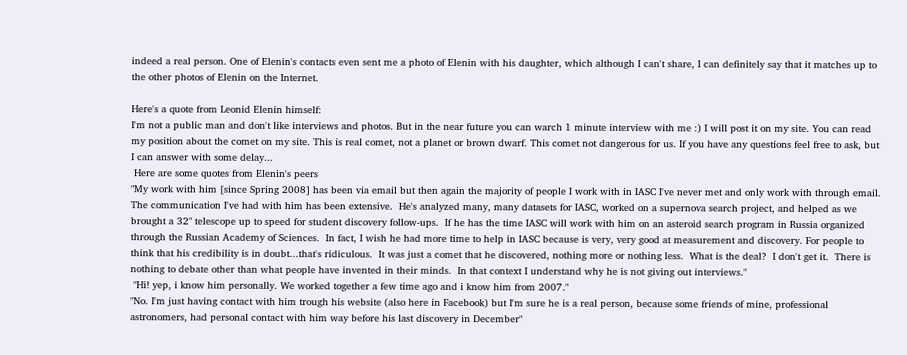indeed a real person. One of Elenin's contacts even sent me a photo of Elenin with his daughter, which although I can't share, I can definitely say that it matches up to the other photos of Elenin on the Internet.

Here's a quote from Leonid Elenin himself:
I'm not a public man and don't like interviews and photos. But in the near future you can warch 1 minute interview with me :) I will post it on my site. You can read my position about the comet on my site. This is real comet, not a planet or brown dwarf. This comet not dangerous for us. If you have any questions feel free to ask, but I can answer with some delay...
 Here are some quotes from Elenin's peers
"My work with him [since Spring 2008] has been via email but then again the majority of people I work with in IASC I've never met and only work with through email.  The communication I've had with him has been extensive.  He's analyzed many, many datasets for IASC, worked on a supernova search project, and helped as we brought a 32" telescope up to speed for student discovery follow-ups.  If he has the time IASC will work with him on an asteroid search program in Russia organized through the Russian Academy of Sciences.  In fact, I wish he had more time to help in IASC because is very, very good at measurement and discovery. For people to think that his credibility is in doubt...that's ridiculous.  It was just a comet that he discovered, nothing more or nothing less.  What is the deal?  I don't get it.  There is nothing to debate other than what people have invented in their minds.  In that context I understand why he is not giving out interviews."
 "Hi! yep, i know him personally. We worked together a few time ago and i know him from 2007."
"No. I'm just having contact with him trough his website (also here in Facebook) but I'm sure he is a real person, because some friends of mine, professional astronomers, had personal contact with him way before his last discovery in December"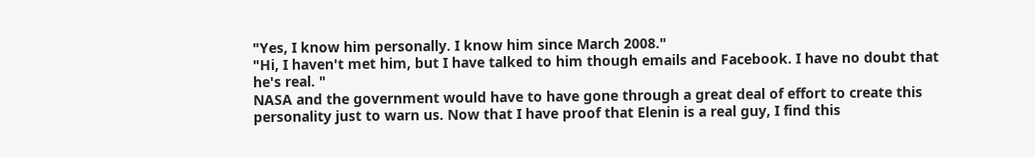"Yes, I know him personally. I know him since March 2008."
"Hi, I haven't met him, but I have talked to him though emails and Facebook. I have no doubt that he's real. "
NASA and the government would have to have gone through a great deal of effort to create this personality just to warn us. Now that I have proof that Elenin is a real guy, I find this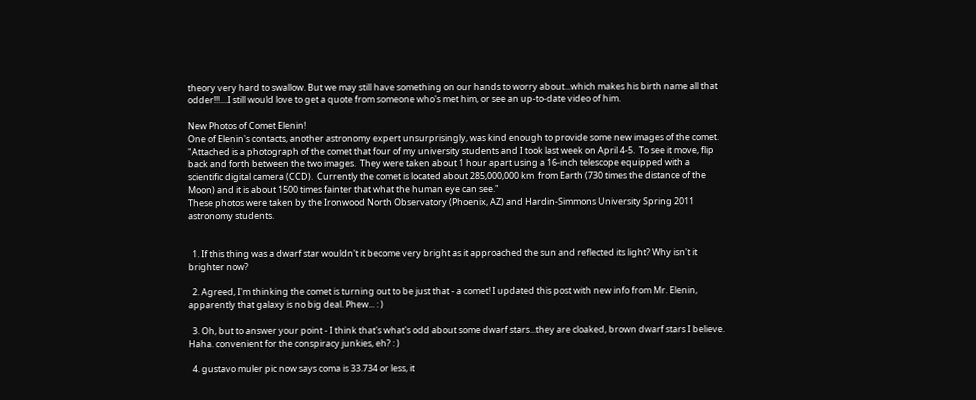theory very hard to swallow. But we may still have something on our hands to worry about...which makes his birth name all that odder!!!....I still would love to get a quote from someone who's met him, or see an up-to-date video of him.

New Photos of Comet Elenin!
One of Elenin's contacts, another astronomy expert unsurprisingly, was kind enough to provide some new images of the comet.
"Attached is a photograph of the comet that four of my university students and I took last week on April 4-5.  To see it move, flip back and forth between the two images.  They were taken about 1 hour apart using a 16-inch telescope equipped with a scientific digital camera (CCD).  Currently the comet is located about 285,000,000 km  from Earth (730 times the distance of the Moon) and it is about 1500 times fainter that what the human eye can see."
These photos were taken by the Ironwood North Observatory (Phoenix, AZ) and Hardin-Simmons University Spring 2011 astronomy students.


  1. If this thing was a dwarf star wouldn't it become very bright as it approached the sun and reflected its light? Why isn't it brighter now?

  2. Agreed, I'm thinking the comet is turning out to be just that - a comet! I updated this post with new info from Mr. Elenin, apparently that galaxy is no big deal. Phew... : )

  3. Oh, but to answer your point - I think that's what's odd about some dwarf stars...they are cloaked, brown dwarf stars I believe. Haha. convenient for the conspiracy junkies, eh? : )

  4. gustavo muler pic now says coma is 33.734 or less, it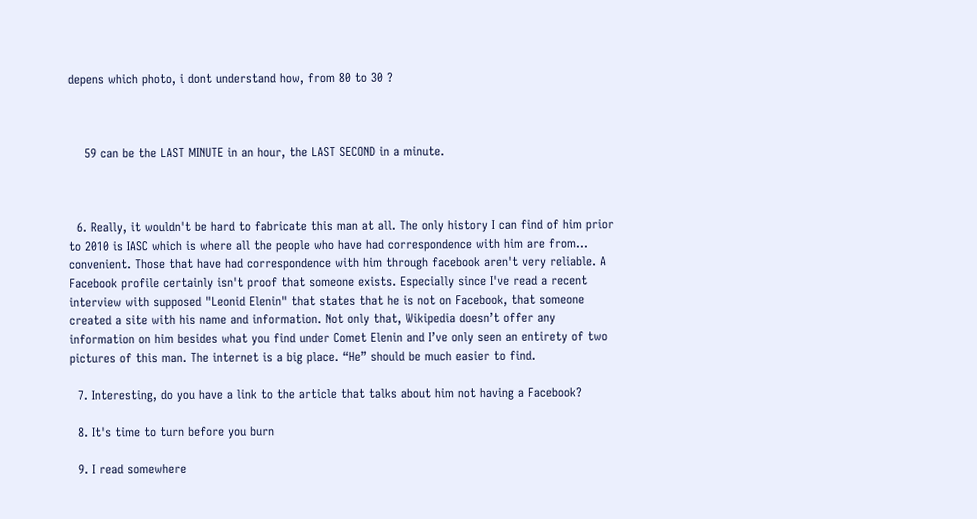depens which photo, i dont understand how, from 80 to 30 ?



    59 can be the LAST MINUTE in an hour, the LAST SECOND in a minute.



  6. Really, it wouldn't be hard to fabricate this man at all. The only history I can find of him prior to 2010 is IASC which is where all the people who have had correspondence with him are from... convenient. Those that have had correspondence with him through facebook aren't very reliable. A Facebook profile certainly isn't proof that someone exists. Especially since I've read a recent interview with supposed "Leonid Elenin" that states that he is not on Facebook, that someone created a site with his name and information. Not only that, Wikipedia doesn’t offer any information on him besides what you find under Comet Elenin and I’ve only seen an entirety of two pictures of this man. The internet is a big place. “He” should be much easier to find.

  7. Interesting, do you have a link to the article that talks about him not having a Facebook?

  8. It's time to turn before you burn

  9. I read somewhere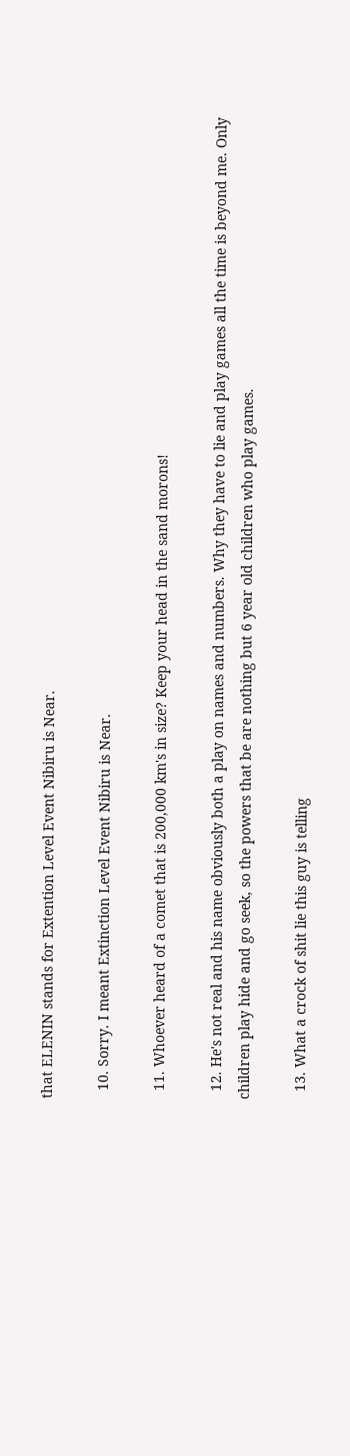that ELENIN stands for Extention Level Event Nibiru is Near.

  10. Sorry. I meant Extinction Level Event Nibiru is Near.

  11. Whoever heard of a comet that is 200,000 km's in size? Keep your head in the sand morons!

  12. He's not real and his name obviously both a play on names and numbers. Why they have to lie and play games all the time is beyond me. Only children play hide and go seek, so the powers that be are nothing but 6 year old children who play games.

  13. What a crock of shit lie this guy is telling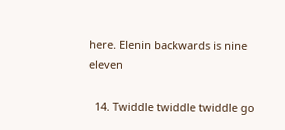here. Elenin backwards is nine eleven

  14. Twiddle twiddle twiddle go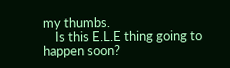my thumbs.
    Is this E.L.E thing going to happen soon?